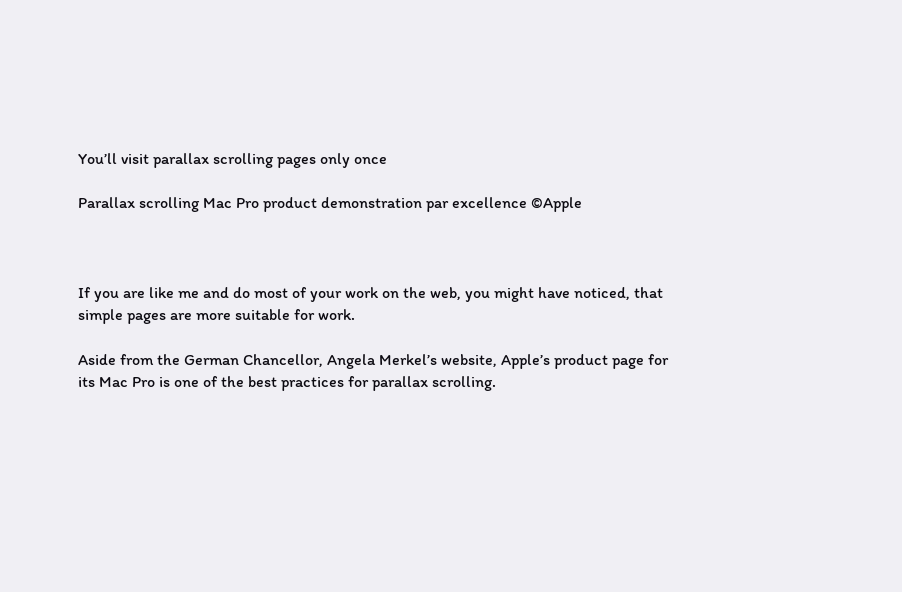You’ll visit parallax scrolling pages only once

Parallax scrolling Mac Pro product demonstration par excellence ©Apple



If you are like me and do most of your work on the web, you might have noticed, that simple pages are more suitable for work.

Aside from the German Chancellor, Angela Merkel’s website, Apple’s product page for its Mac Pro is one of the best practices for parallax scrolling.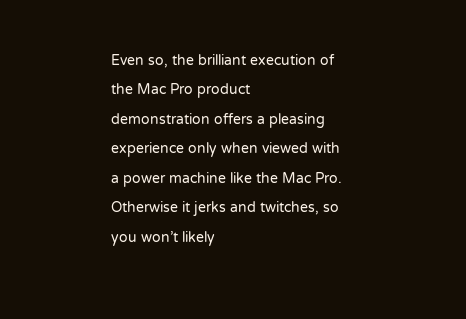Even so, the brilliant execution of the Mac Pro product demonstration offers a pleasing experience only when viewed with a power machine like the Mac Pro. Otherwise it jerks and twitches, so you won’t likely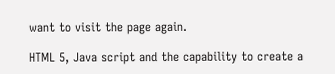want to visit the page again.

HTML 5, Java script and the capability to create a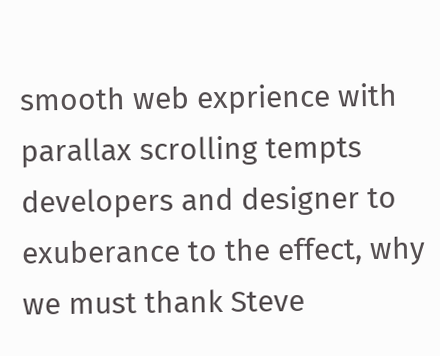smooth web exprience with parallax scrolling tempts developers and designer to exuberance to the effect, why we must thank Steve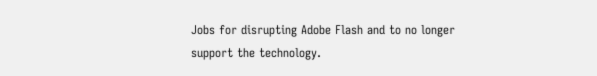Jobs for disrupting Adobe Flash and to no longer support the technology.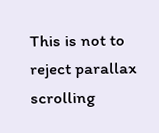This is not to reject parallax scrolling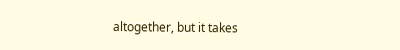altogether, but it takes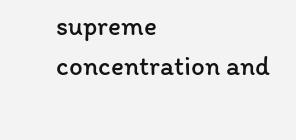supreme concentration and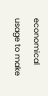economical usage to make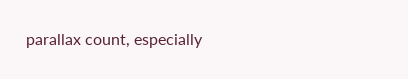parallax count, especially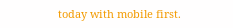today with mobile first.